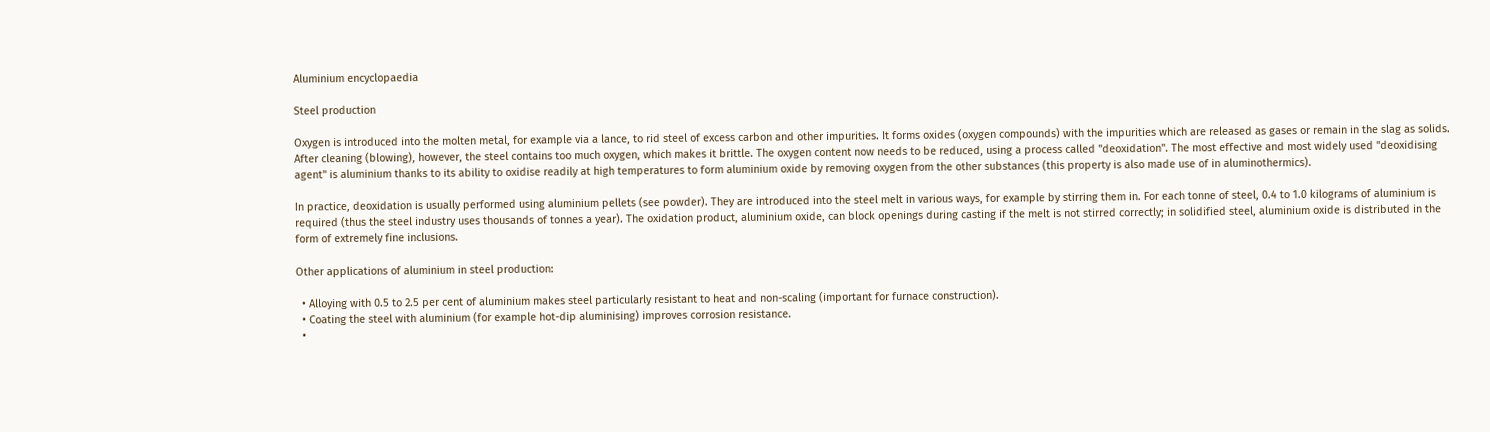Aluminium encyclopaedia

Steel production

Oxygen is introduced into the molten metal, for example via a lance, to rid steel of excess carbon and other impurities. It forms oxides (oxygen compounds) with the impurities which are released as gases or remain in the slag as solids. After cleaning (blowing), however, the steel contains too much oxygen, which makes it brittle. The oxygen content now needs to be reduced, using a process called "deoxidation". The most effective and most widely used "deoxidising agent" is aluminium thanks to its ability to oxidise readily at high temperatures to form aluminium oxide by removing oxygen from the other substances (this property is also made use of in aluminothermics).

In practice, deoxidation is usually performed using aluminium pellets (see powder). They are introduced into the steel melt in various ways, for example by stirring them in. For each tonne of steel, 0.4 to 1.0 kilograms of aluminium is required (thus the steel industry uses thousands of tonnes a year). The oxidation product, aluminium oxide, can block openings during casting if the melt is not stirred correctly; in solidified steel, aluminium oxide is distributed in the form of extremely fine inclusions.

Other applications of aluminium in steel production:

  • Alloying with 0.5 to 2.5 per cent of aluminium makes steel particularly resistant to heat and non-scaling (important for furnace construction).
  • Coating the steel with aluminium (for example hot-dip aluminising) improves corrosion resistance.
  •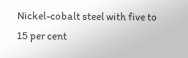Nickel-cobalt steel with five to 15 per cent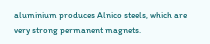aluminium produces Alnico steels, which are very strong permanent magnets.